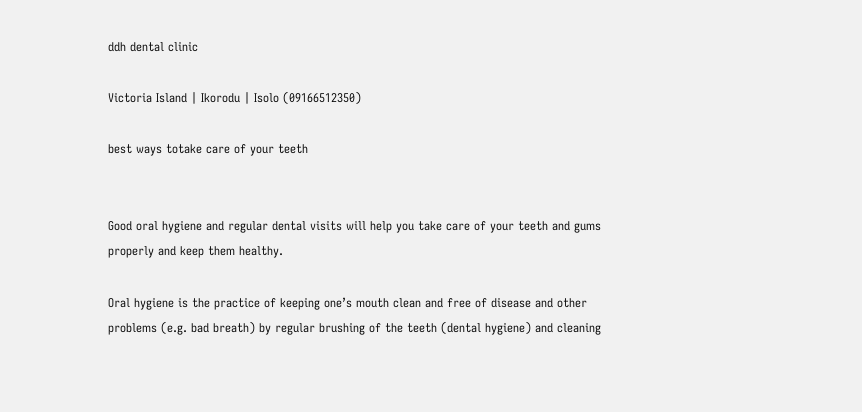ddh dental clinic

Victoria Island | Ikorodu | Isolo (09166512350)

best ways totake care of your teeth


Good oral hygiene and regular dental visits will help you take care of your teeth and gums properly and keep them healthy.

Oral hygiene is the practice of keeping one’s mouth clean and free of disease and other problems (e.g. bad breath) by regular brushing of the teeth (dental hygiene) and cleaning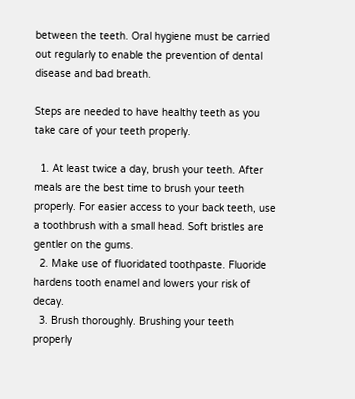between the teeth. Oral hygiene must be carried out regularly to enable the prevention of dental disease and bad breath.

Steps are needed to have healthy teeth as you take care of your teeth properly.

  1. At least twice a day, brush your teeth. After meals are the best time to brush your teeth properly. For easier access to your back teeth, use a toothbrush with a small head. Soft bristles are gentler on the gums.
  2. Make use of fluoridated toothpaste. Fluoride hardens tooth enamel and lowers your risk of decay.
  3. Brush thoroughly. Brushing your teeth properly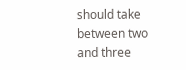should take between two and three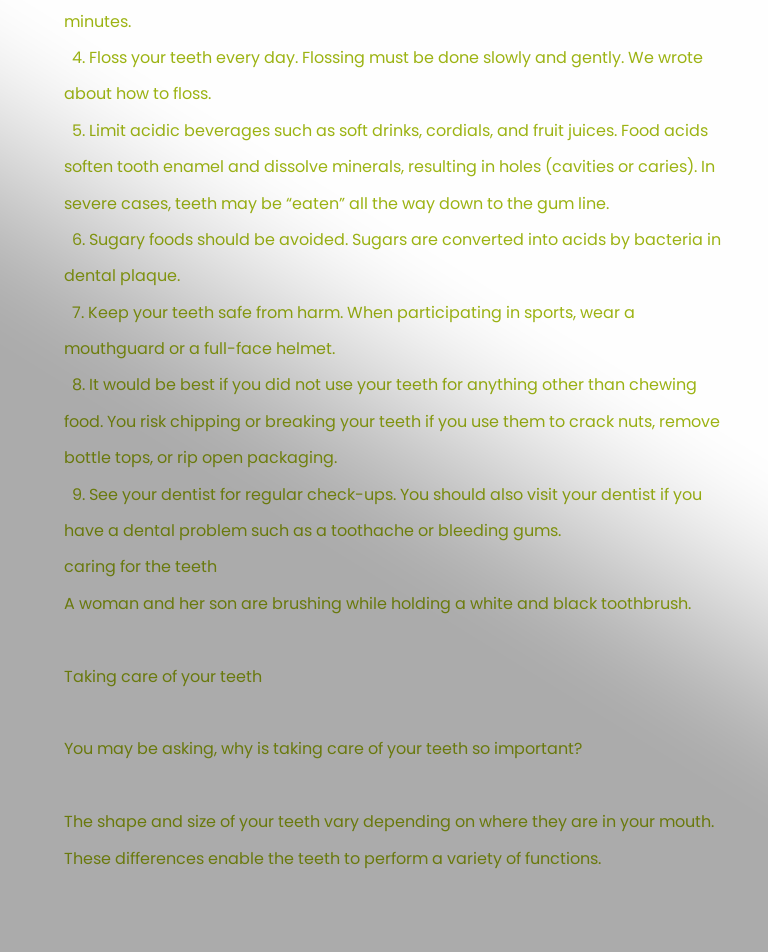minutes.
  4. Floss your teeth every day. Flossing must be done slowly and gently. We wrote about how to floss.
  5. Limit acidic beverages such as soft drinks, cordials, and fruit juices. Food acids soften tooth enamel and dissolve minerals, resulting in holes (cavities or caries). In severe cases, teeth may be “eaten” all the way down to the gum line.
  6. Sugary foods should be avoided. Sugars are converted into acids by bacteria in dental plaque.
  7. Keep your teeth safe from harm. When participating in sports, wear a mouthguard or a full-face helmet.
  8. It would be best if you did not use your teeth for anything other than chewing food. You risk chipping or breaking your teeth if you use them to crack nuts, remove bottle tops, or rip open packaging.
  9. See your dentist for regular check-ups. You should also visit your dentist if you have a dental problem such as a toothache or bleeding gums.
caring for the teeth
A woman and her son are brushing while holding a white and black toothbrush.

Taking care of your teeth

You may be asking, why is taking care of your teeth so important?

The shape and size of your teeth vary depending on where they are in your mouth. These differences enable the teeth to perform a variety of functions.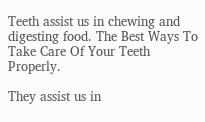Teeth assist us in chewing and digesting food. The Best Ways To Take Care Of Your Teeth Properly.

They assist us in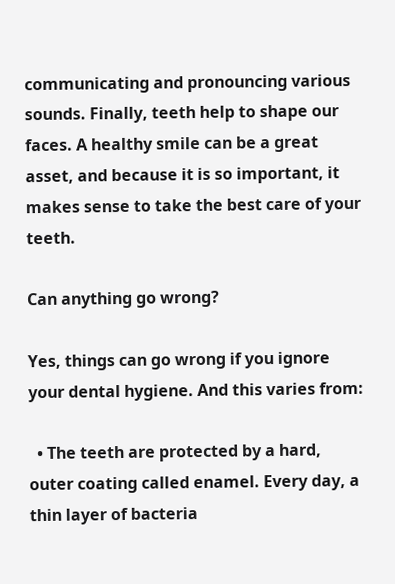communicating and pronouncing various sounds. Finally, teeth help to shape our faces. A healthy smile can be a great asset, and because it is so important, it makes sense to take the best care of your teeth.

Can anything go wrong?

Yes, things can go wrong if you ignore your dental hygiene. And this varies from:

  • The teeth are protected by a hard, outer coating called enamel. Every day, a thin layer of bacteria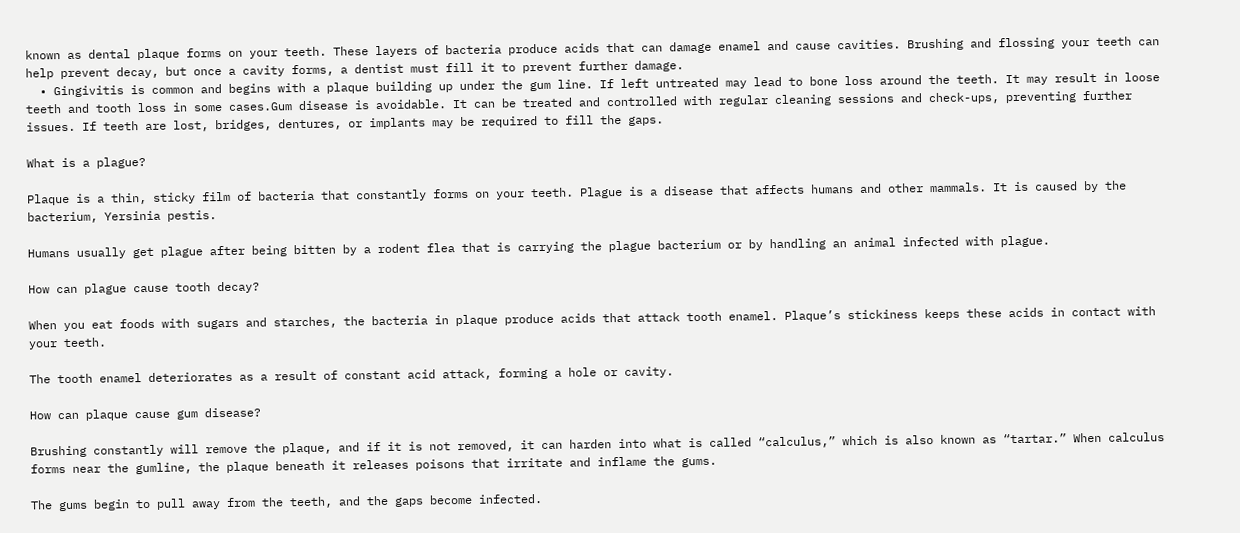known as dental plaque forms on your teeth. These layers of bacteria produce acids that can damage enamel and cause cavities. Brushing and flossing your teeth can help prevent decay, but once a cavity forms, a dentist must fill it to prevent further damage.
  • Gingivitis is common and begins with a plaque building up under the gum line. If left untreated may lead to bone loss around the teeth. It may result in loose teeth and tooth loss in some cases.Gum disease is avoidable. It can be treated and controlled with regular cleaning sessions and check-ups, preventing further issues. If teeth are lost, bridges, dentures, or implants may be required to fill the gaps.

What is a plague?

Plaque is a thin, sticky film of bacteria that constantly forms on your teeth. Plague is a disease that affects humans and other mammals. It is caused by the bacterium, Yersinia pestis.

Humans usually get plague after being bitten by a rodent flea that is carrying the plague bacterium or by handling an animal infected with plague.

How can plague cause tooth decay?

When you eat foods with sugars and starches, the bacteria in plaque produce acids that attack tooth enamel. Plaque’s stickiness keeps these acids in contact with your teeth.

The tooth enamel deteriorates as a result of constant acid attack, forming a hole or cavity.

How can plaque cause gum disease?

Brushing constantly will remove the plaque, and if it is not removed, it can harden into what is called “calculus,” which is also known as “tartar.” When calculus forms near the gumline, the plaque beneath it releases poisons that irritate and inflame the gums.

The gums begin to pull away from the teeth, and the gaps become infected.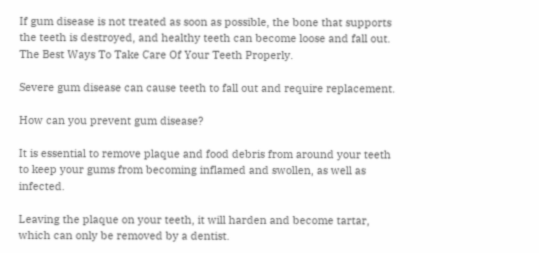If gum disease is not treated as soon as possible, the bone that supports the teeth is destroyed, and healthy teeth can become loose and fall out. The Best Ways To Take Care Of Your Teeth Properly.

Severe gum disease can cause teeth to fall out and require replacement.

How can you prevent gum disease?

It is essential to remove plaque and food debris from around your teeth to keep your gums from becoming inflamed and swollen, as well as infected.

Leaving the plaque on your teeth, it will harden and become tartar, which can only be removed by a dentist.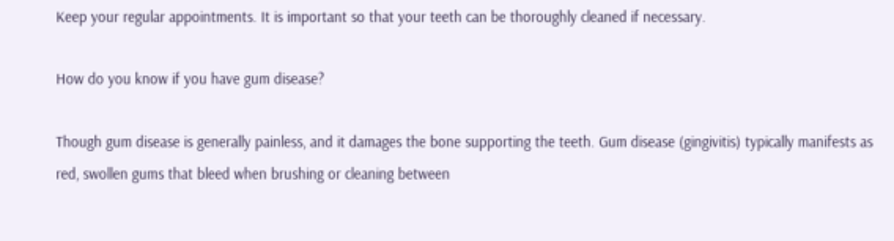Keep your regular appointments. It is important so that your teeth can be thoroughly cleaned if necessary.

How do you know if you have gum disease?

Though gum disease is generally painless, and it damages the bone supporting the teeth. Gum disease (gingivitis) typically manifests as red, swollen gums that bleed when brushing or cleaning between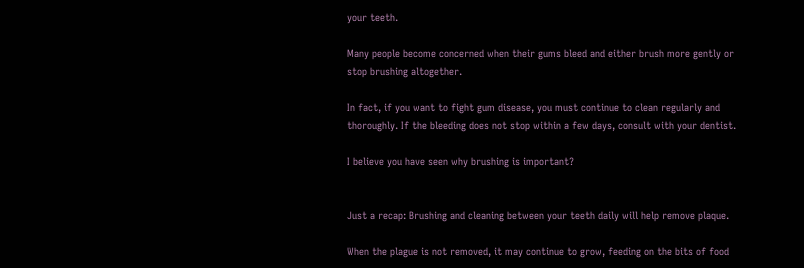your teeth.

Many people become concerned when their gums bleed and either brush more gently or stop brushing altogether.

In fact, if you want to fight gum disease, you must continue to clean regularly and thoroughly. If the bleeding does not stop within a few days, consult with your dentist.

I believe you have seen why brushing is important?


Just a recap: Brushing and cleaning between your teeth daily will help remove plaque.

When the plague is not removed, it may continue to grow, feeding on the bits of food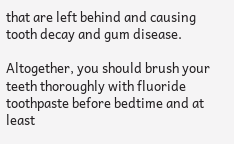that are left behind and causing tooth decay and gum disease.

Altogether, you should brush your teeth thoroughly with fluoride toothpaste before bedtime and at least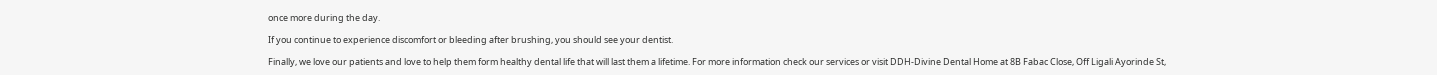once more during the day.

If you continue to experience discomfort or bleeding after brushing, you should see your dentist.

Finally, we love our patients and love to help them form healthy dental life that will last them a lifetime. For more information check our services or visit DDH-Divine Dental Home at 8B Fabac Close, Off Ligali Ayorinde St,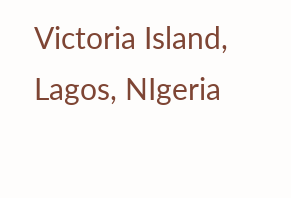Victoria Island, Lagos, NIgeria